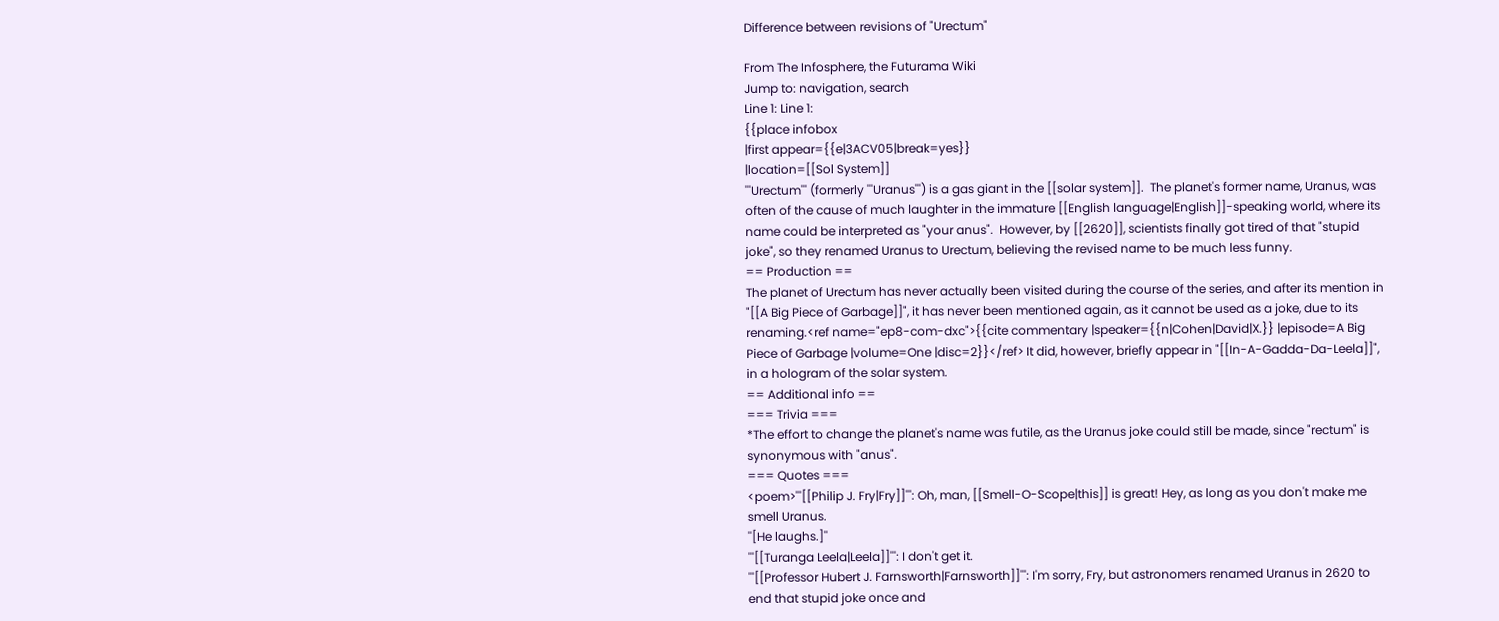Difference between revisions of "Urectum"

From The Infosphere, the Futurama Wiki
Jump to: navigation, search
Line 1: Line 1:
{{place infobox
|first appear={{e|3ACV05|break=yes}}
|location=[[Sol System]]
'''Urectum''' (formerly '''Uranus''') is a gas giant in the [[solar system]].  The planet's former name, Uranus, was often of the cause of much laughter in the immature [[English language|English]]-speaking world, where its name could be interpreted as "your anus".  However, by [[2620]], scientists finally got tired of that "stupid joke", so they renamed Uranus to Urectum, believing the revised name to be much less funny.
== Production ==
The planet of Urectum has never actually been visited during the course of the series, and after its mention in "[[A Big Piece of Garbage]]", it has never been mentioned again, as it cannot be used as a joke, due to its renaming.<ref name="ep8-com-dxc">{{cite commentary |speaker={{n|Cohen|David|X.}} |episode=A Big Piece of Garbage |volume=One |disc=2}}</ref> It did, however, briefly appear in "[[In-A-Gadda-Da-Leela]]", in a hologram of the solar system.
== Additional info ==
=== Trivia ===
*The effort to change the planet's name was futile, as the Uranus joke could still be made, since "rectum" is synonymous with "anus".
=== Quotes ===
<poem>'''[[Philip J. Fry|Fry]]''': Oh, man, [[Smell-O-Scope|this]] is great! Hey, as long as you don't make me smell Uranus.
''[He laughs.]''
'''[[Turanga Leela|Leela]]''': I don't get it.
'''[[Professor Hubert J. Farnsworth|Farnsworth]]''': I'm sorry, Fry, but astronomers renamed Uranus in 2620 to end that stupid joke once and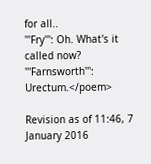for all..
'''Fry''': Oh. What's it called now?
'''Farnsworth''': Urectum.</poem>

Revision as of 11:46, 7 January 2016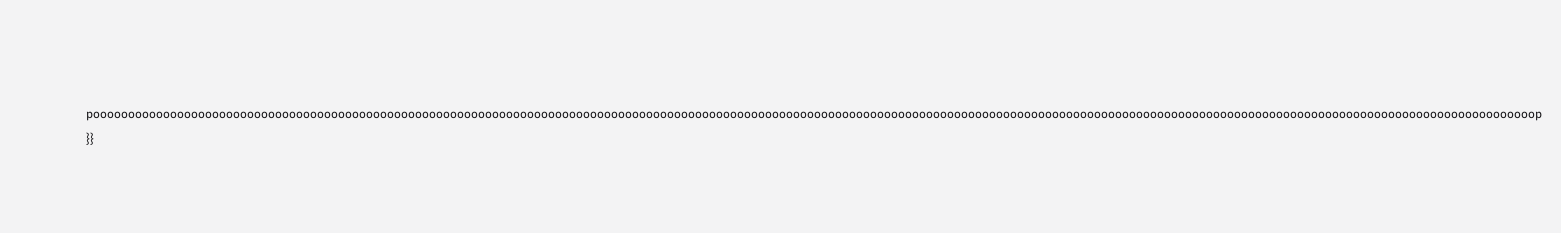poooooooooooooooooooooooooooooooooooooooooooooooooooooooooooooooooooooooooooooooooooooooooooooooooooooooooooooooooooooooooooooooooooooooooooooooooooooooooooooooooooooooooooooooooooooooooooooooooooooooooooooop }}